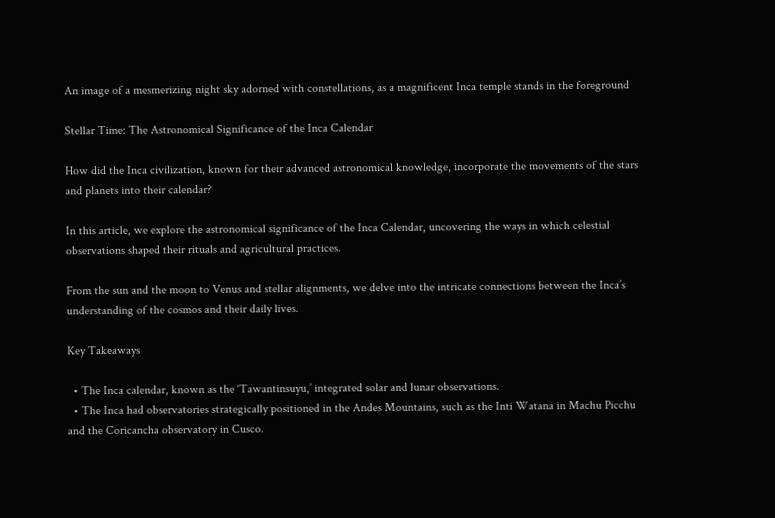An image of a mesmerizing night sky adorned with constellations, as a magnificent Inca temple stands in the foreground

Stellar Time: The Astronomical Significance of the Inca Calendar

How did the Inca civilization, known for their advanced astronomical knowledge, incorporate the movements of the stars and planets into their calendar?

In this article, we explore the astronomical significance of the Inca Calendar, uncovering the ways in which celestial observations shaped their rituals and agricultural practices.

From the sun and the moon to Venus and stellar alignments, we delve into the intricate connections between the Inca’s understanding of the cosmos and their daily lives.

Key Takeaways

  • The Inca calendar, known as the ‘Tawantinsuyu,’ integrated solar and lunar observations.
  • The Inca had observatories strategically positioned in the Andes Mountains, such as the Inti Watana in Machu Picchu and the Coricancha observatory in Cusco.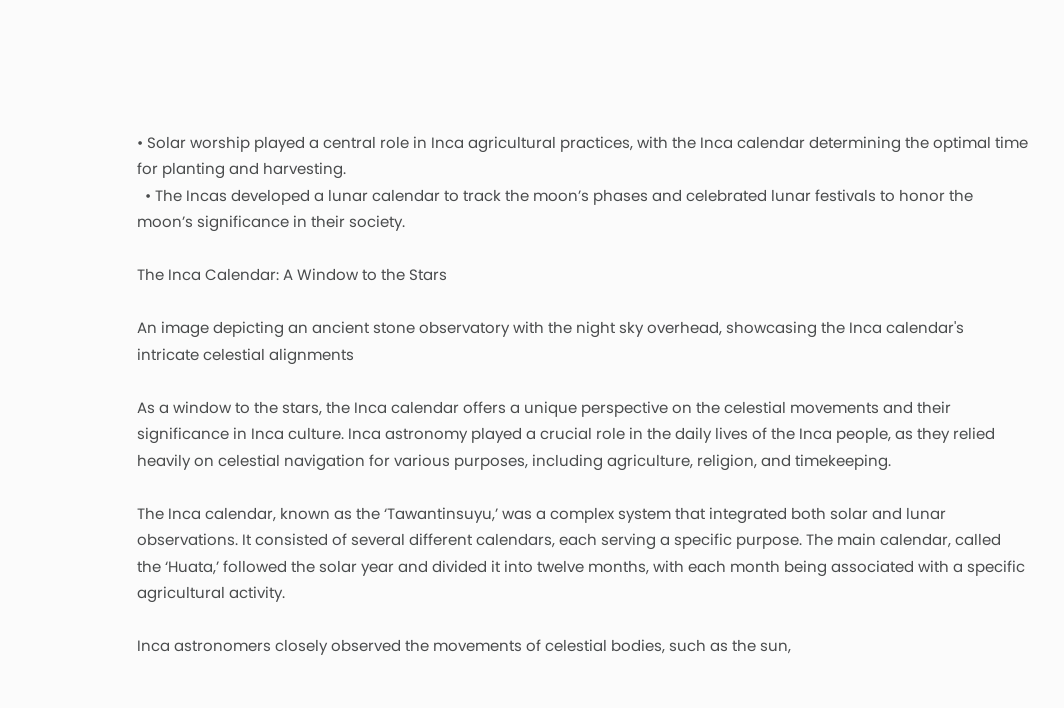• Solar worship played a central role in Inca agricultural practices, with the Inca calendar determining the optimal time for planting and harvesting.
  • The Incas developed a lunar calendar to track the moon’s phases and celebrated lunar festivals to honor the moon’s significance in their society.

The Inca Calendar: A Window to the Stars

An image depicting an ancient stone observatory with the night sky overhead, showcasing the Inca calendar's intricate celestial alignments

As a window to the stars, the Inca calendar offers a unique perspective on the celestial movements and their significance in Inca culture. Inca astronomy played a crucial role in the daily lives of the Inca people, as they relied heavily on celestial navigation for various purposes, including agriculture, religion, and timekeeping.

The Inca calendar, known as the ‘Tawantinsuyu,’ was a complex system that integrated both solar and lunar observations. It consisted of several different calendars, each serving a specific purpose. The main calendar, called the ‘Huata,’ followed the solar year and divided it into twelve months, with each month being associated with a specific agricultural activity.

Inca astronomers closely observed the movements of celestial bodies, such as the sun,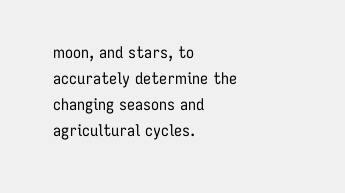moon, and stars, to accurately determine the changing seasons and agricultural cycles.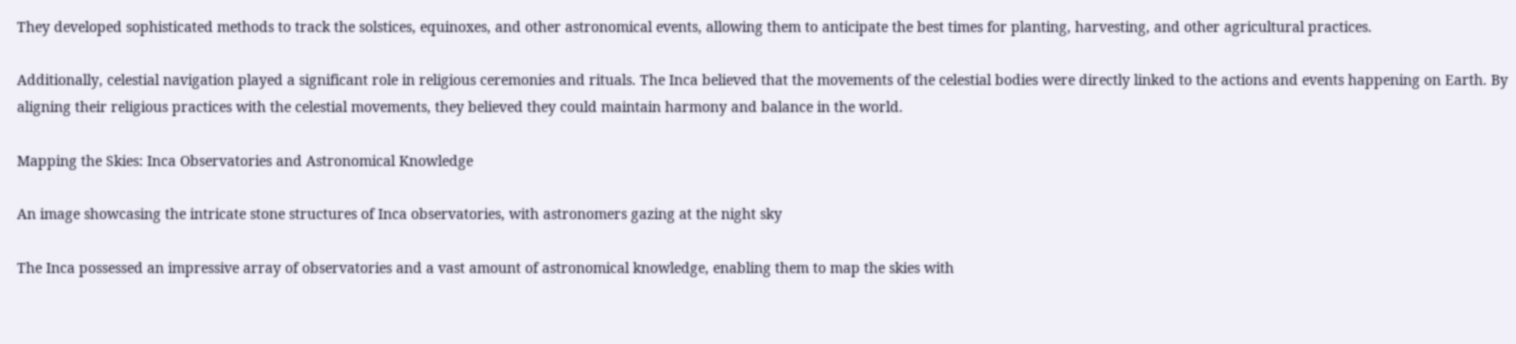They developed sophisticated methods to track the solstices, equinoxes, and other astronomical events, allowing them to anticipate the best times for planting, harvesting, and other agricultural practices.

Additionally, celestial navigation played a significant role in religious ceremonies and rituals. The Inca believed that the movements of the celestial bodies were directly linked to the actions and events happening on Earth. By aligning their religious practices with the celestial movements, they believed they could maintain harmony and balance in the world.

Mapping the Skies: Inca Observatories and Astronomical Knowledge

An image showcasing the intricate stone structures of Inca observatories, with astronomers gazing at the night sky

The Inca possessed an impressive array of observatories and a vast amount of astronomical knowledge, enabling them to map the skies with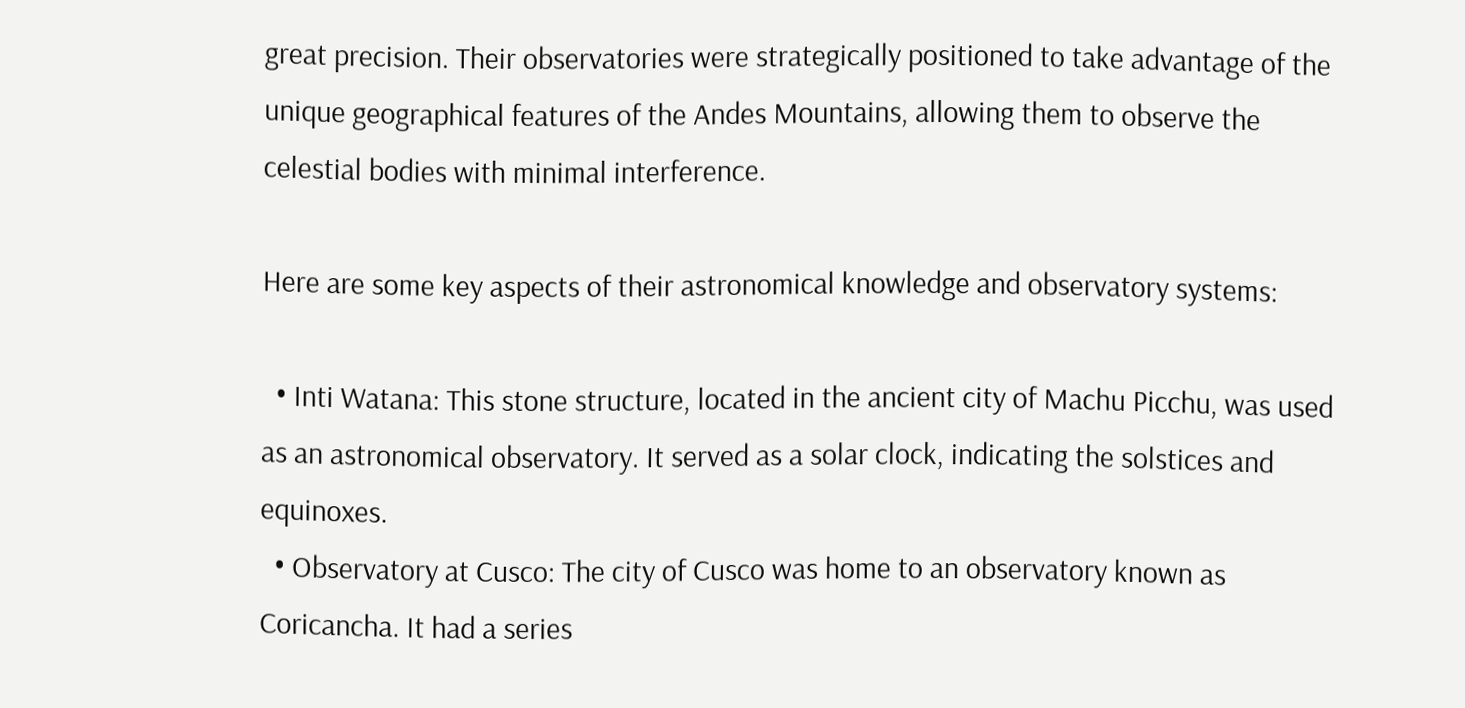great precision. Their observatories were strategically positioned to take advantage of the unique geographical features of the Andes Mountains, allowing them to observe the celestial bodies with minimal interference.

Here are some key aspects of their astronomical knowledge and observatory systems:

  • Inti Watana: This stone structure, located in the ancient city of Machu Picchu, was used as an astronomical observatory. It served as a solar clock, indicating the solstices and equinoxes.
  • Observatory at Cusco: The city of Cusco was home to an observatory known as Coricancha. It had a series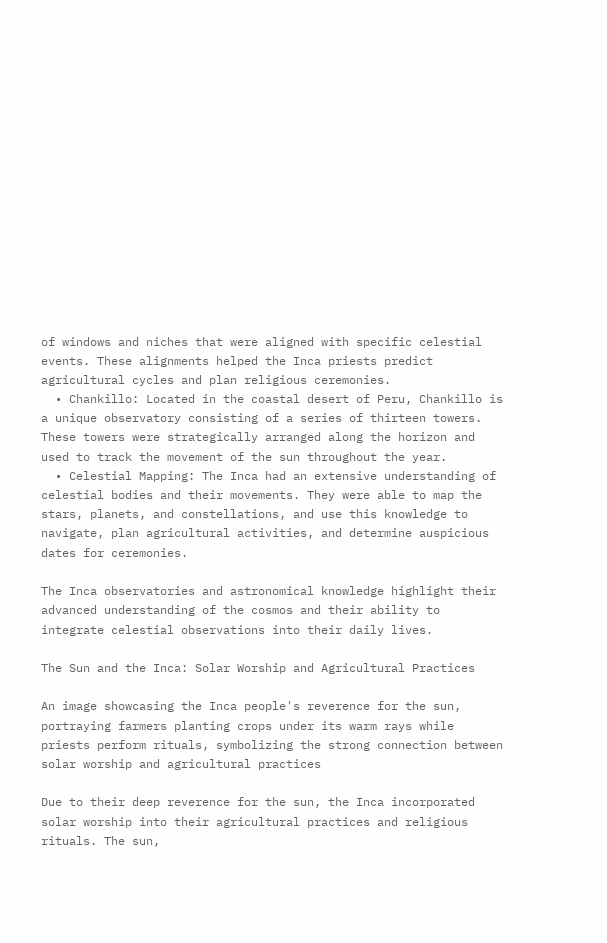of windows and niches that were aligned with specific celestial events. These alignments helped the Inca priests predict agricultural cycles and plan religious ceremonies.
  • Chankillo: Located in the coastal desert of Peru, Chankillo is a unique observatory consisting of a series of thirteen towers. These towers were strategically arranged along the horizon and used to track the movement of the sun throughout the year.
  • Celestial Mapping: The Inca had an extensive understanding of celestial bodies and their movements. They were able to map the stars, planets, and constellations, and use this knowledge to navigate, plan agricultural activities, and determine auspicious dates for ceremonies.

The Inca observatories and astronomical knowledge highlight their advanced understanding of the cosmos and their ability to integrate celestial observations into their daily lives.

The Sun and the Inca: Solar Worship and Agricultural Practices

An image showcasing the Inca people's reverence for the sun, portraying farmers planting crops under its warm rays while priests perform rituals, symbolizing the strong connection between solar worship and agricultural practices

Due to their deep reverence for the sun, the Inca incorporated solar worship into their agricultural practices and religious rituals. The sun,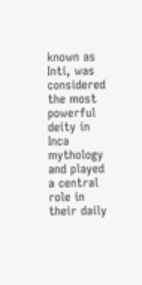known as Inti, was considered the most powerful deity in Inca mythology and played a central role in their daily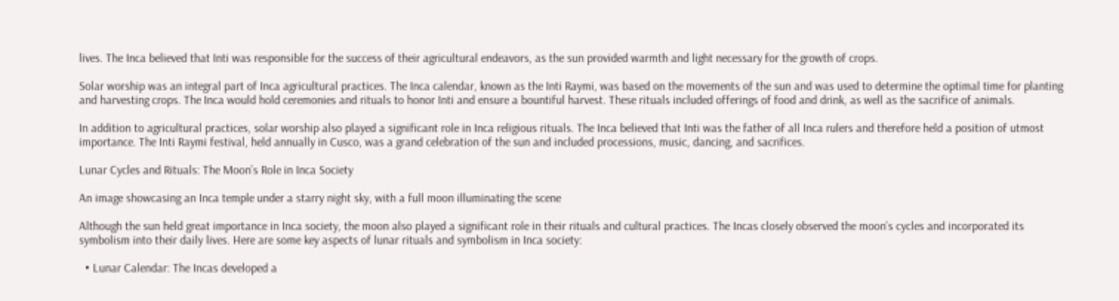lives. The Inca believed that Inti was responsible for the success of their agricultural endeavors, as the sun provided warmth and light necessary for the growth of crops.

Solar worship was an integral part of Inca agricultural practices. The Inca calendar, known as the Inti Raymi, was based on the movements of the sun and was used to determine the optimal time for planting and harvesting crops. The Inca would hold ceremonies and rituals to honor Inti and ensure a bountiful harvest. These rituals included offerings of food and drink, as well as the sacrifice of animals.

In addition to agricultural practices, solar worship also played a significant role in Inca religious rituals. The Inca believed that Inti was the father of all Inca rulers and therefore held a position of utmost importance. The Inti Raymi festival, held annually in Cusco, was a grand celebration of the sun and included processions, music, dancing, and sacrifices.

Lunar Cycles and Rituals: The Moon’s Role in Inca Society

An image showcasing an Inca temple under a starry night sky, with a full moon illuminating the scene

Although the sun held great importance in Inca society, the moon also played a significant role in their rituals and cultural practices. The Incas closely observed the moon’s cycles and incorporated its symbolism into their daily lives. Here are some key aspects of lunar rituals and symbolism in Inca society:

  • Lunar Calendar: The Incas developed a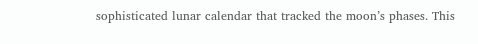sophisticated lunar calendar that tracked the moon’s phases. This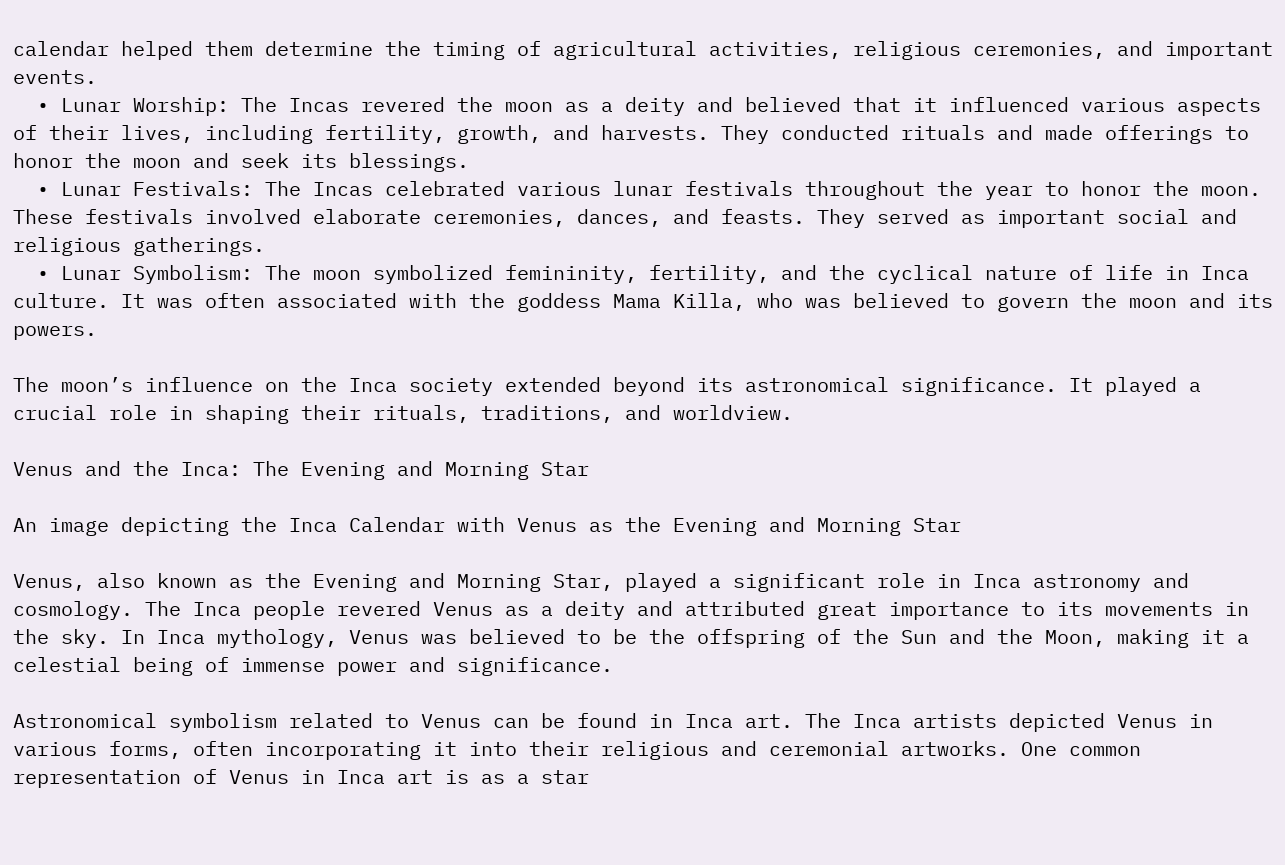calendar helped them determine the timing of agricultural activities, religious ceremonies, and important events.
  • Lunar Worship: The Incas revered the moon as a deity and believed that it influenced various aspects of their lives, including fertility, growth, and harvests. They conducted rituals and made offerings to honor the moon and seek its blessings.
  • Lunar Festivals: The Incas celebrated various lunar festivals throughout the year to honor the moon. These festivals involved elaborate ceremonies, dances, and feasts. They served as important social and religious gatherings.
  • Lunar Symbolism: The moon symbolized femininity, fertility, and the cyclical nature of life in Inca culture. It was often associated with the goddess Mama Killa, who was believed to govern the moon and its powers.

The moon’s influence on the Inca society extended beyond its astronomical significance. It played a crucial role in shaping their rituals, traditions, and worldview.

Venus and the Inca: The Evening and Morning Star

An image depicting the Inca Calendar with Venus as the Evening and Morning Star

Venus, also known as the Evening and Morning Star, played a significant role in Inca astronomy and cosmology. The Inca people revered Venus as a deity and attributed great importance to its movements in the sky. In Inca mythology, Venus was believed to be the offspring of the Sun and the Moon, making it a celestial being of immense power and significance.

Astronomical symbolism related to Venus can be found in Inca art. The Inca artists depicted Venus in various forms, often incorporating it into their religious and ceremonial artworks. One common representation of Venus in Inca art is as a star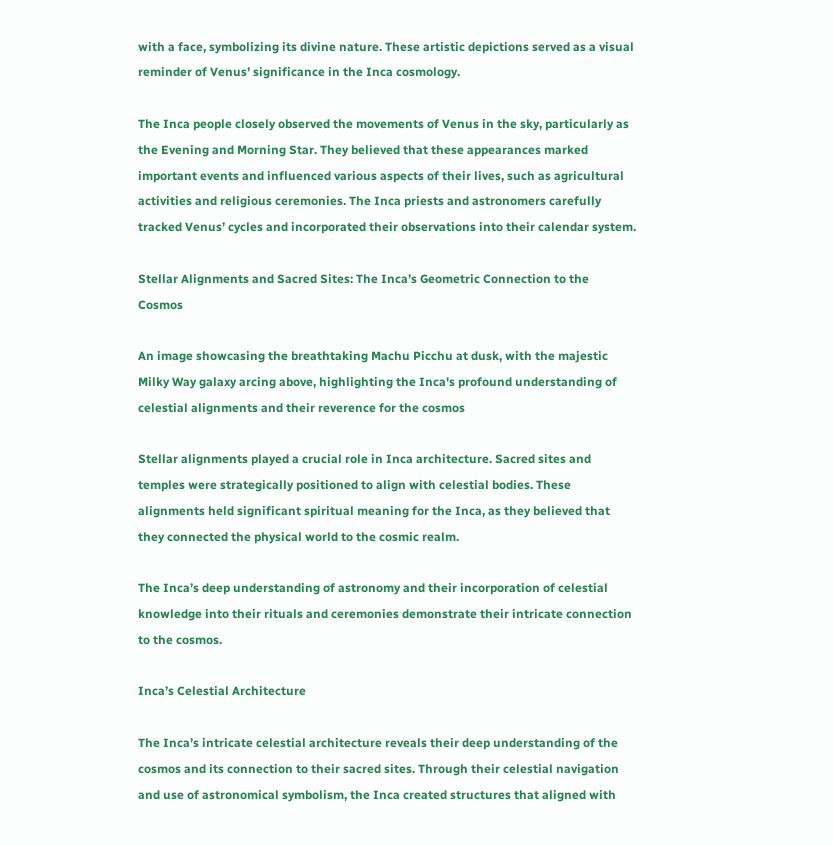with a face, symbolizing its divine nature. These artistic depictions served as a visual reminder of Venus’ significance in the Inca cosmology.

The Inca people closely observed the movements of Venus in the sky, particularly as the Evening and Morning Star. They believed that these appearances marked important events and influenced various aspects of their lives, such as agricultural activities and religious ceremonies. The Inca priests and astronomers carefully tracked Venus’ cycles and incorporated their observations into their calendar system.

Stellar Alignments and Sacred Sites: The Inca’s Geometric Connection to the Cosmos

An image showcasing the breathtaking Machu Picchu at dusk, with the majestic Milky Way galaxy arcing above, highlighting the Inca's profound understanding of celestial alignments and their reverence for the cosmos

Stellar alignments played a crucial role in Inca architecture. Sacred sites and temples were strategically positioned to align with celestial bodies. These alignments held significant spiritual meaning for the Inca, as they believed that they connected the physical world to the cosmic realm.

The Inca’s deep understanding of astronomy and their incorporation of celestial knowledge into their rituals and ceremonies demonstrate their intricate connection to the cosmos.

Inca’s Celestial Architecture

The Inca’s intricate celestial architecture reveals their deep understanding of the cosmos and its connection to their sacred sites. Through their celestial navigation and use of astronomical symbolism, the Inca created structures that aligned with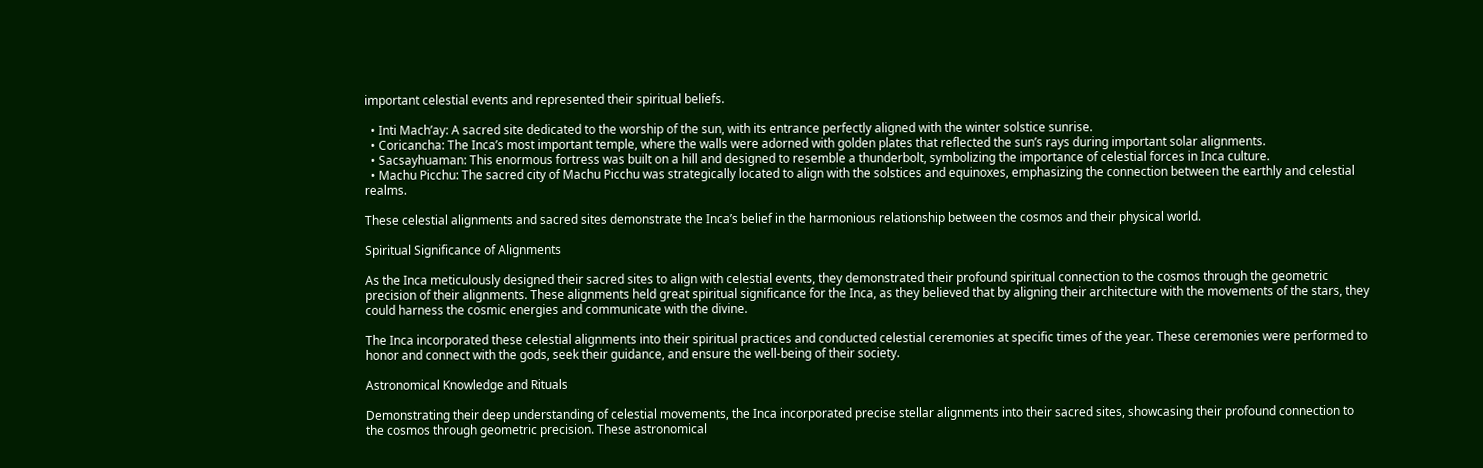important celestial events and represented their spiritual beliefs.

  • Inti Mach’ay: A sacred site dedicated to the worship of the sun, with its entrance perfectly aligned with the winter solstice sunrise.
  • Coricancha: The Inca’s most important temple, where the walls were adorned with golden plates that reflected the sun’s rays during important solar alignments.
  • Sacsayhuaman: This enormous fortress was built on a hill and designed to resemble a thunderbolt, symbolizing the importance of celestial forces in Inca culture.
  • Machu Picchu: The sacred city of Machu Picchu was strategically located to align with the solstices and equinoxes, emphasizing the connection between the earthly and celestial realms.

These celestial alignments and sacred sites demonstrate the Inca’s belief in the harmonious relationship between the cosmos and their physical world.

Spiritual Significance of Alignments

As the Inca meticulously designed their sacred sites to align with celestial events, they demonstrated their profound spiritual connection to the cosmos through the geometric precision of their alignments. These alignments held great spiritual significance for the Inca, as they believed that by aligning their architecture with the movements of the stars, they could harness the cosmic energies and communicate with the divine.

The Inca incorporated these celestial alignments into their spiritual practices and conducted celestial ceremonies at specific times of the year. These ceremonies were performed to honor and connect with the gods, seek their guidance, and ensure the well-being of their society.

Astronomical Knowledge and Rituals

Demonstrating their deep understanding of celestial movements, the Inca incorporated precise stellar alignments into their sacred sites, showcasing their profound connection to the cosmos through geometric precision. These astronomical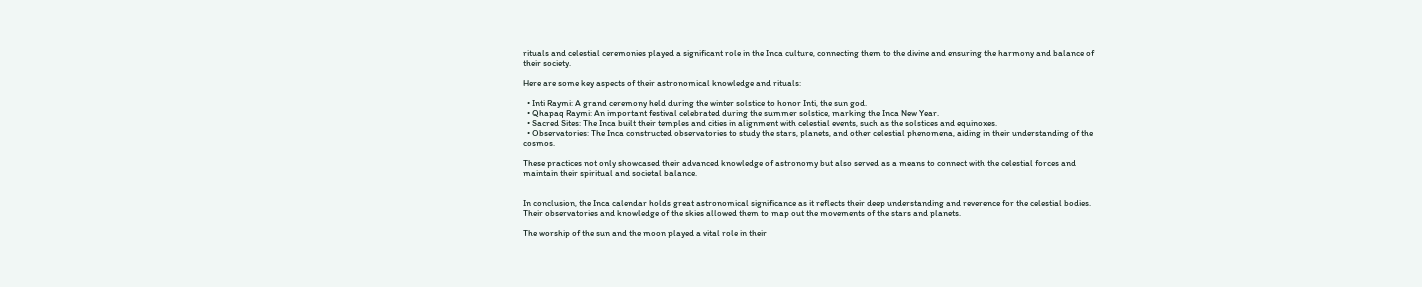rituals and celestial ceremonies played a significant role in the Inca culture, connecting them to the divine and ensuring the harmony and balance of their society.

Here are some key aspects of their astronomical knowledge and rituals:

  • Inti Raymi: A grand ceremony held during the winter solstice to honor Inti, the sun god.
  • Qhapaq Raymi: An important festival celebrated during the summer solstice, marking the Inca New Year.
  • Sacred Sites: The Inca built their temples and cities in alignment with celestial events, such as the solstices and equinoxes.
  • Observatories: The Inca constructed observatories to study the stars, planets, and other celestial phenomena, aiding in their understanding of the cosmos.

These practices not only showcased their advanced knowledge of astronomy but also served as a means to connect with the celestial forces and maintain their spiritual and societal balance.


In conclusion, the Inca calendar holds great astronomical significance as it reflects their deep understanding and reverence for the celestial bodies. Their observatories and knowledge of the skies allowed them to map out the movements of the stars and planets.

The worship of the sun and the moon played a vital role in their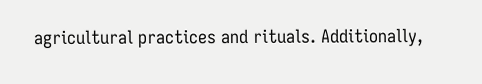agricultural practices and rituals. Additionally,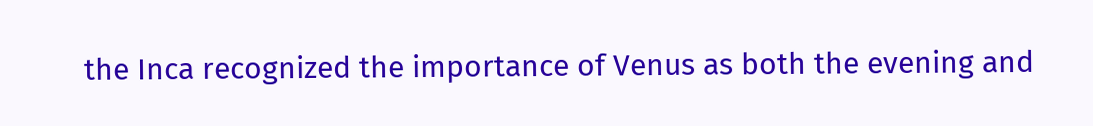the Inca recognized the importance of Venus as both the evening and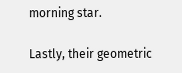morning star.

Lastly, their geometric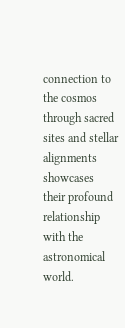connection to the cosmos through sacred sites and stellar alignments showcases their profound relationship with the astronomical world.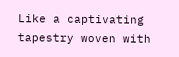Like a captivating tapestry woven with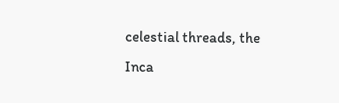celestial threads, the Inca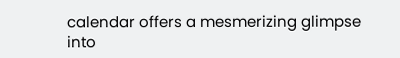calendar offers a mesmerizing glimpse into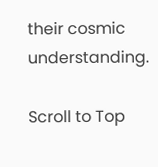their cosmic understanding.

Scroll to Top